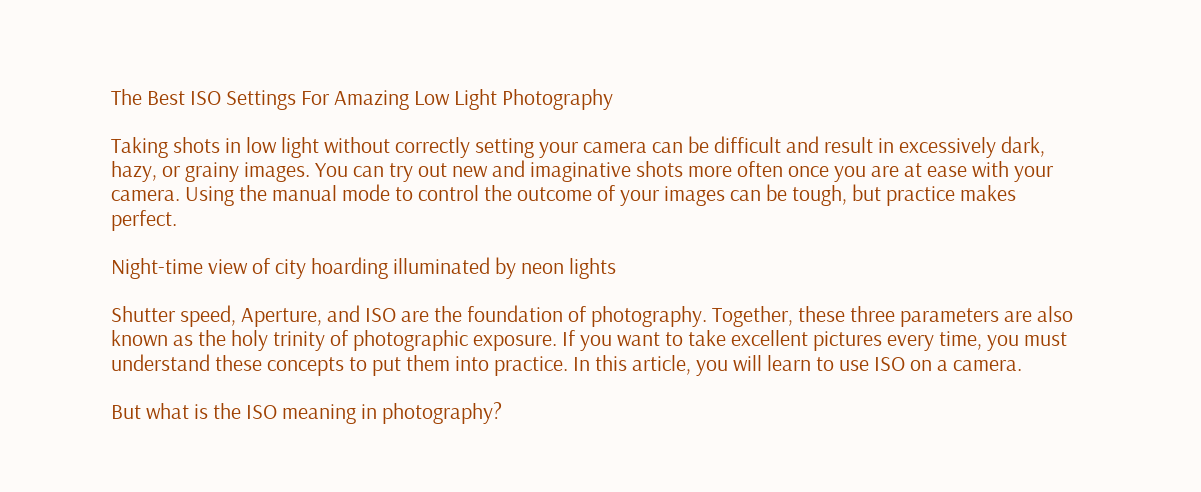The Best ISO Settings For Amazing Low Light Photography

Taking shots in low light without correctly setting your camera can be difficult and result in excessively dark, hazy, or grainy images. You can try out new and imaginative shots more often once you are at ease with your camera. Using the manual mode to control the outcome of your images can be tough, but practice makes perfect.

Night-time view of city hoarding illuminated by neon lights

Shutter speed, Aperture, and ISO are the foundation of photography. Together, these three parameters are also known as the holy trinity of photographic exposure. If you want to take excellent pictures every time, you must understand these concepts to put them into practice. In this article, you will learn to use ISO on a camera.

But what is the ISO meaning in photography?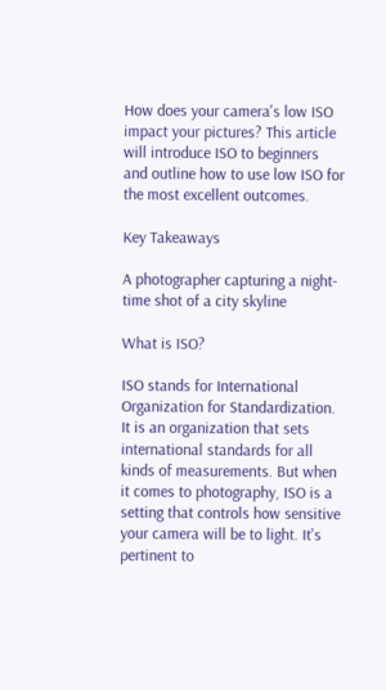How does your camera's low ISO impact your pictures? This article will introduce ISO to beginners and outline how to use low ISO for the most excellent outcomes.

Key Takeaways

A photographer capturing a night-time shot of a city skyline

What is ISO?

ISO stands for International Organization for Standardization. It is an organization that sets international standards for all kinds of measurements. But when it comes to photography, ISO is a setting that controls how sensitive your camera will be to light. It's pertinent to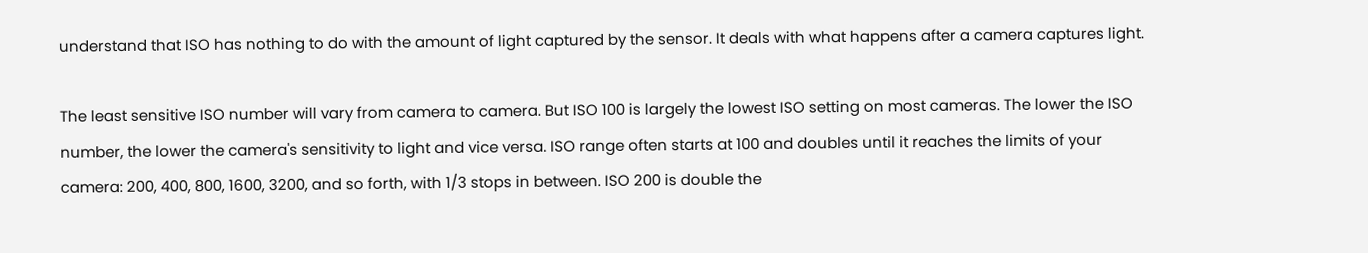understand that ISO has nothing to do with the amount of light captured by the sensor. It deals with what happens after a camera captures light.

The least sensitive ISO number will vary from camera to camera. But ISO 100 is largely the lowest ISO setting on most cameras. The lower the ISO number, the lower the camera's sensitivity to light and vice versa. ISO range often starts at 100 and doubles until it reaches the limits of your camera: 200, 400, 800, 1600, 3200, and so forth, with 1/3 stops in between. ISO 200 is double the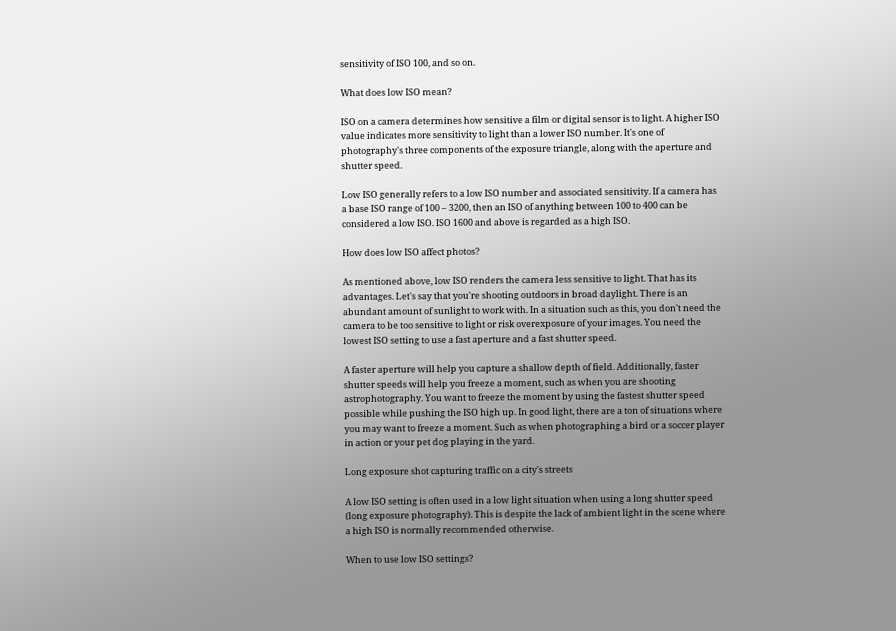sensitivity of ISO 100, and so on.

What does low ISO mean?

ISO on a camera determines how sensitive a film or digital sensor is to light. A higher ISO value indicates more sensitivity to light than a lower ISO number. It's one of photography's three components of the exposure triangle, along with the aperture and shutter speed.

Low ISO generally refers to a low ISO number and associated sensitivity. If a camera has a base ISO range of 100 – 3200, then an ISO of anything between 100 to 400 can be considered a low ISO. ISO 1600 and above is regarded as a high ISO.

How does low ISO affect photos?

As mentioned above, low ISO renders the camera less sensitive to light. That has its advantages. Let's say that you're shooting outdoors in broad daylight. There is an abundant amount of sunlight to work with. In a situation such as this, you don't need the camera to be too sensitive to light or risk overexposure of your images. You need the lowest ISO setting to use a fast aperture and a fast shutter speed.

A faster aperture will help you capture a shallow depth of field. Additionally, faster shutter speeds will help you freeze a moment, such as when you are shooting astrophotography. You want to freeze the moment by using the fastest shutter speed possible while pushing the ISO high up. In good light, there are a ton of situations where you may want to freeze a moment. Such as when photographing a bird or a soccer player in action or your pet dog playing in the yard.

Long exposure shot capturing traffic on a city's streets

A low ISO setting is often used in a low light situation when using a long shutter speed (long exposure photography). This is despite the lack of ambient light in the scene where a high ISO is normally recommended otherwise.

When to use low ISO settings?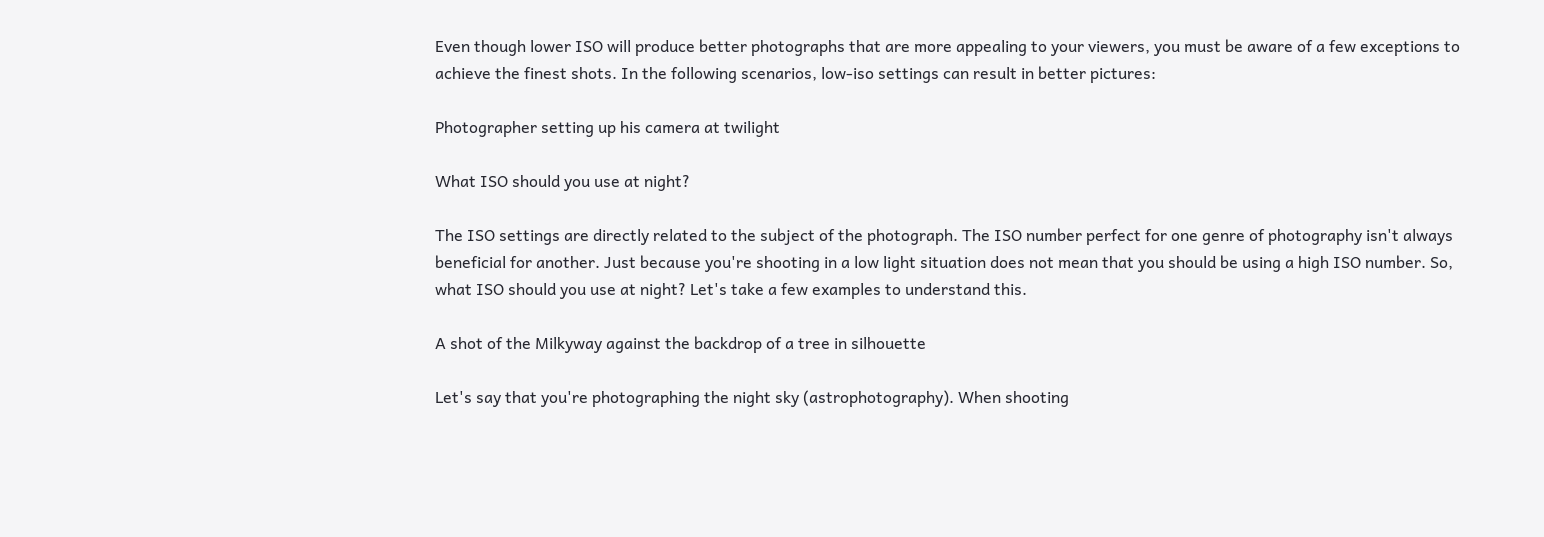Even though lower ISO will produce better photographs that are more appealing to your viewers, you must be aware of a few exceptions to achieve the finest shots. In the following scenarios, low-iso settings can result in better pictures:

Photographer setting up his camera at twilight

What ISO should you use at night?

The ISO settings are directly related to the subject of the photograph. The ISO number perfect for one genre of photography isn't always beneficial for another. Just because you're shooting in a low light situation does not mean that you should be using a high ISO number. So, what ISO should you use at night? Let's take a few examples to understand this.

A shot of the Milkyway against the backdrop of a tree in silhouette

Let's say that you're photographing the night sky (astrophotography). When shooting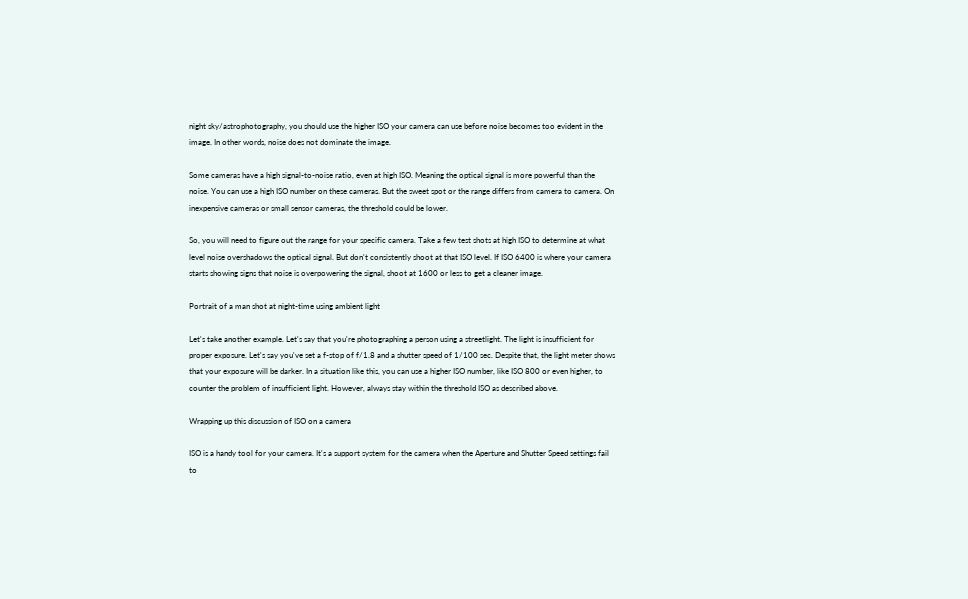night sky/astrophotography, you should use the higher ISO your camera can use before noise becomes too evident in the image. In other words, noise does not dominate the image.

Some cameras have a high signal-to-noise ratio, even at high ISO. Meaning the optical signal is more powerful than the noise. You can use a high ISO number on these cameras. But the sweet spot or the range differs from camera to camera. On inexpensive cameras or small sensor cameras, the threshold could be lower.

So, you will need to figure out the range for your specific camera. Take a few test shots at high ISO to determine at what level noise overshadows the optical signal. But don't consistently shoot at that ISO level. If ISO 6400 is where your camera starts showing signs that noise is overpowering the signal, shoot at 1600 or less to get a cleaner image.

Portrait of a man shot at night-time using ambient light

Let's take another example. Let's say that you're photographing a person using a streetlight. The light is insufficient for proper exposure. Let's say you've set a f-stop of f/1.8 and a shutter speed of 1/100 sec. Despite that, the light meter shows that your exposure will be darker. In a situation like this, you can use a higher ISO number, like ISO 800 or even higher, to counter the problem of insufficient light. However, always stay within the threshold ISO as described above.

Wrapping up this discussion of ISO on a camera

ISO is a handy tool for your camera. It's a support system for the camera when the Aperture and Shutter Speed settings fail to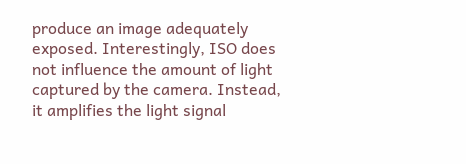produce an image adequately exposed. Interestingly, ISO does not influence the amount of light captured by the camera. Instead, it amplifies the light signal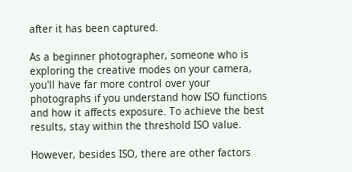after it has been captured.

As a beginner photographer, someone who is exploring the creative modes on your camera, you'll have far more control over your photographs if you understand how ISO functions and how it affects exposure. To achieve the best results, stay within the threshold ISO value.

However, besides ISO, there are other factors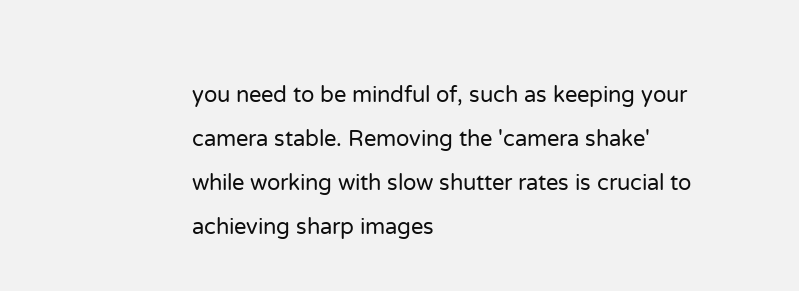you need to be mindful of, such as keeping your camera stable. Removing the 'camera shake' while working with slow shutter rates is crucial to achieving sharp images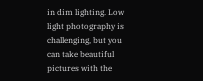in dim lighting. Low light photography is challenging, but you can take beautiful pictures with the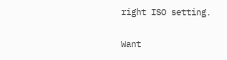right ISO setting.

Want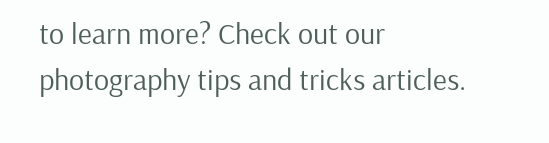to learn more? Check out our photography tips and tricks articles.